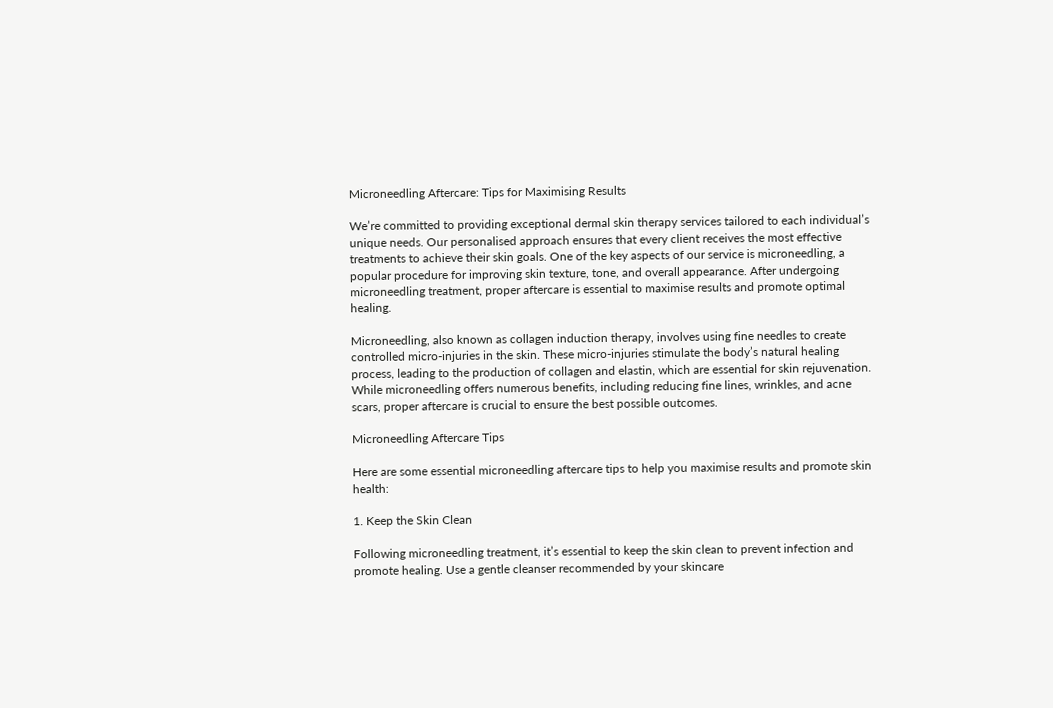Microneedling Aftercare: Tips for Maximising Results

We’re committed to providing exceptional dermal skin therapy services tailored to each individual’s unique needs. Our personalised approach ensures that every client receives the most effective treatments to achieve their skin goals. One of the key aspects of our service is microneedling, a popular procedure for improving skin texture, tone, and overall appearance. After undergoing microneedling treatment, proper aftercare is essential to maximise results and promote optimal healing.

Microneedling, also known as collagen induction therapy, involves using fine needles to create controlled micro-injuries in the skin. These micro-injuries stimulate the body’s natural healing process, leading to the production of collagen and elastin, which are essential for skin rejuvenation. While microneedling offers numerous benefits, including reducing fine lines, wrinkles, and acne scars, proper aftercare is crucial to ensure the best possible outcomes.

Microneedling Aftercare Tips

Here are some essential microneedling aftercare tips to help you maximise results and promote skin health:

1. Keep the Skin Clean

Following microneedling treatment, it’s essential to keep the skin clean to prevent infection and promote healing. Use a gentle cleanser recommended by your skincare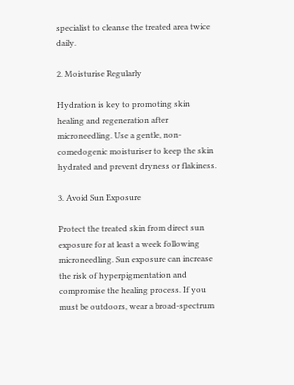specialist to cleanse the treated area twice daily.

2. Moisturise Regularly

Hydration is key to promoting skin healing and regeneration after microneedling. Use a gentle, non-comedogenic moisturiser to keep the skin hydrated and prevent dryness or flakiness.

3. Avoid Sun Exposure

Protect the treated skin from direct sun exposure for at least a week following microneedling. Sun exposure can increase the risk of hyperpigmentation and compromise the healing process. If you must be outdoors, wear a broad-spectrum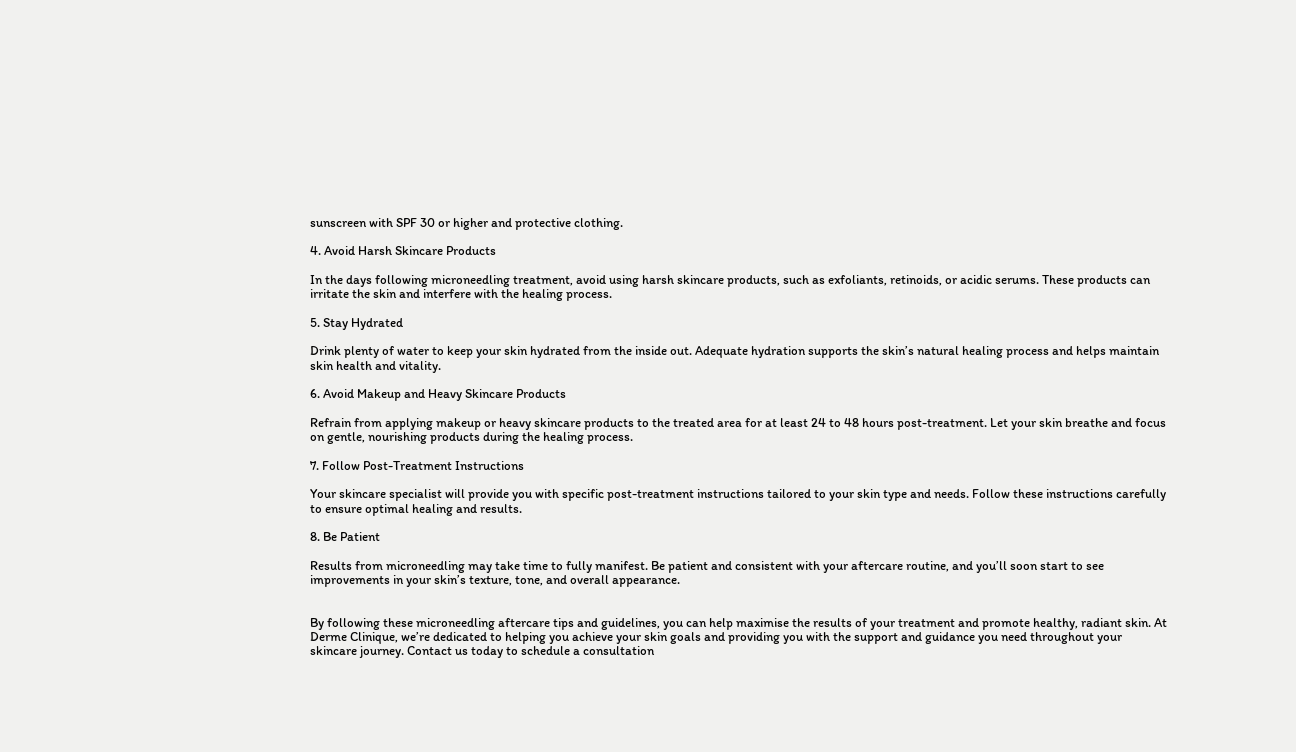sunscreen with SPF 30 or higher and protective clothing.

4. Avoid Harsh Skincare Products

In the days following microneedling treatment, avoid using harsh skincare products, such as exfoliants, retinoids, or acidic serums. These products can irritate the skin and interfere with the healing process.

5. Stay Hydrated

Drink plenty of water to keep your skin hydrated from the inside out. Adequate hydration supports the skin’s natural healing process and helps maintain skin health and vitality.

6. Avoid Makeup and Heavy Skincare Products

Refrain from applying makeup or heavy skincare products to the treated area for at least 24 to 48 hours post-treatment. Let your skin breathe and focus on gentle, nourishing products during the healing process.

7. Follow Post-Treatment Instructions

Your skincare specialist will provide you with specific post-treatment instructions tailored to your skin type and needs. Follow these instructions carefully to ensure optimal healing and results.

8. Be Patient

Results from microneedling may take time to fully manifest. Be patient and consistent with your aftercare routine, and you’ll soon start to see improvements in your skin’s texture, tone, and overall appearance.


By following these microneedling aftercare tips and guidelines, you can help maximise the results of your treatment and promote healthy, radiant skin. At Derme Clinique, we’re dedicated to helping you achieve your skin goals and providing you with the support and guidance you need throughout your skincare journey. Contact us today to schedule a consultation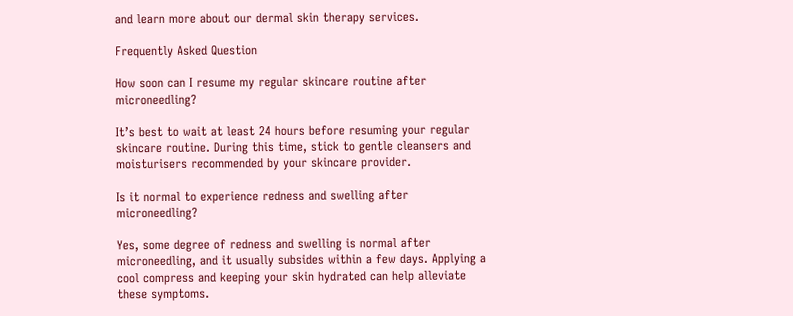and learn more about our dermal skin therapy services.

Frequently Asked Question

How soon can I resume my regular skincare routine after microneedling?

It’s best to wait at least 24 hours before resuming your regular skincare routine. During this time, stick to gentle cleansers and moisturisers recommended by your skincare provider.

Is it normal to experience redness and swelling after microneedling?

Yes, some degree of redness and swelling is normal after microneedling, and it usually subsides within a few days. Applying a cool compress and keeping your skin hydrated can help alleviate these symptoms.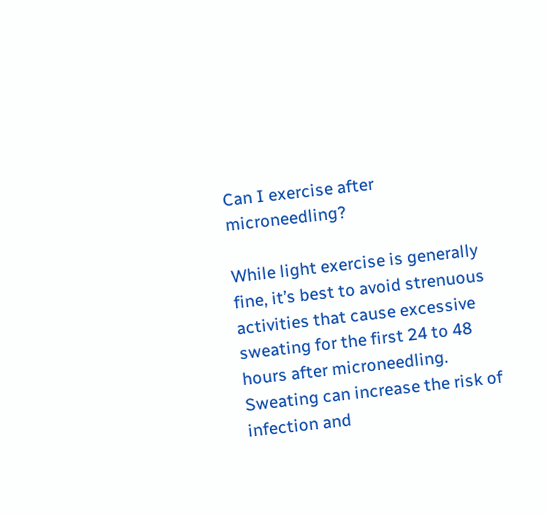Can I exercise after microneedling?

While light exercise is generally fine, it’s best to avoid strenuous activities that cause excessive sweating for the first 24 to 48 hours after microneedling. Sweating can increase the risk of infection and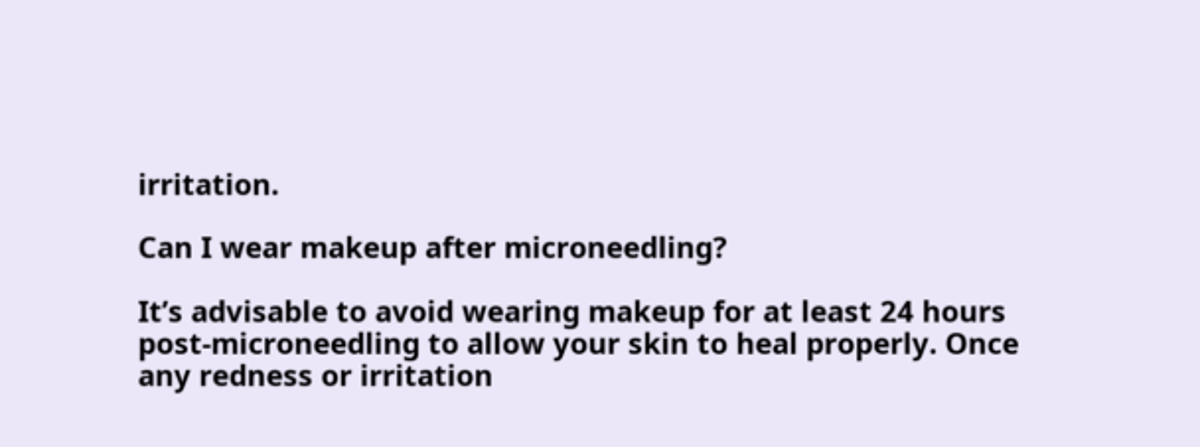irritation.

Can I wear makeup after microneedling?

It’s advisable to avoid wearing makeup for at least 24 hours post-microneedling to allow your skin to heal properly. Once any redness or irritation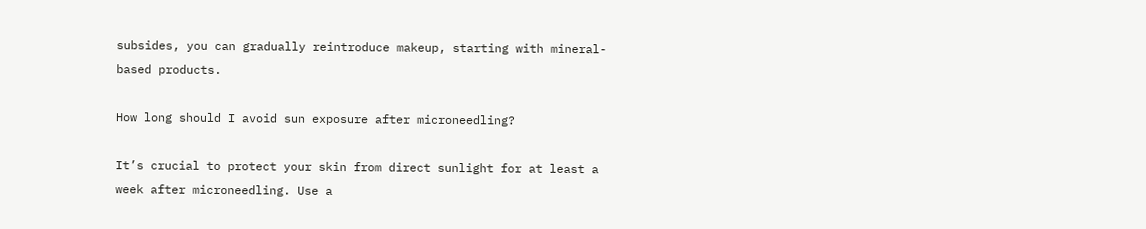subsides, you can gradually reintroduce makeup, starting with mineral-based products.

How long should I avoid sun exposure after microneedling?

It’s crucial to protect your skin from direct sunlight for at least a week after microneedling. Use a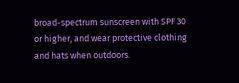broad-spectrum sunscreen with SPF 30 or higher, and wear protective clothing and hats when outdoors.